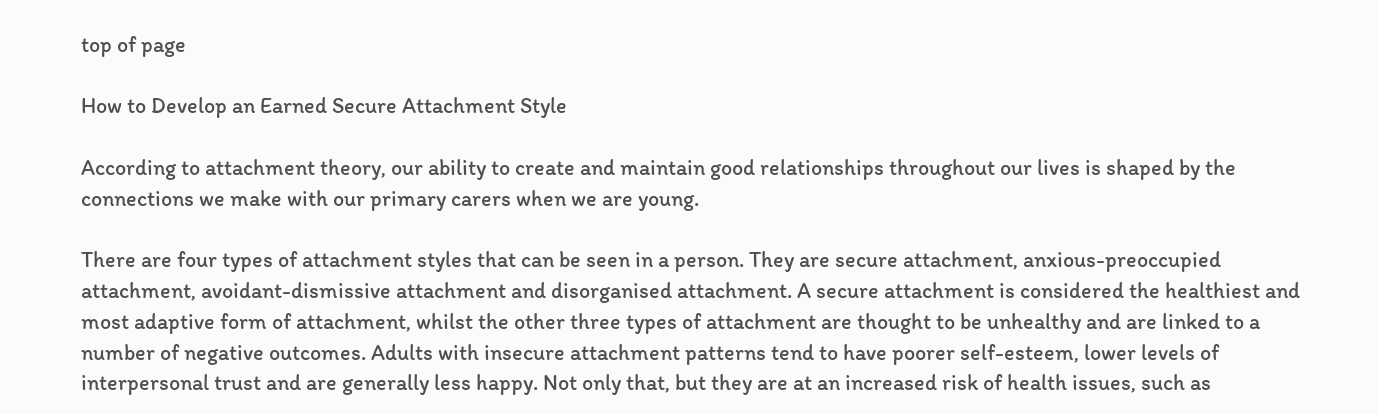top of page

How to Develop an Earned Secure Attachment Style

According to attachment theory, our ability to create and maintain good relationships throughout our lives is shaped by the connections we make with our primary carers when we are young.

There are four types of attachment styles that can be seen in a person. They are secure attachment, anxious-preoccupied attachment, avoidant-dismissive attachment and disorganised attachment. A secure attachment is considered the healthiest and most adaptive form of attachment, whilst the other three types of attachment are thought to be unhealthy and are linked to a number of negative outcomes. Adults with insecure attachment patterns tend to have poorer self-esteem, lower levels of interpersonal trust and are generally less happy. Not only that, but they are at an increased risk of health issues, such as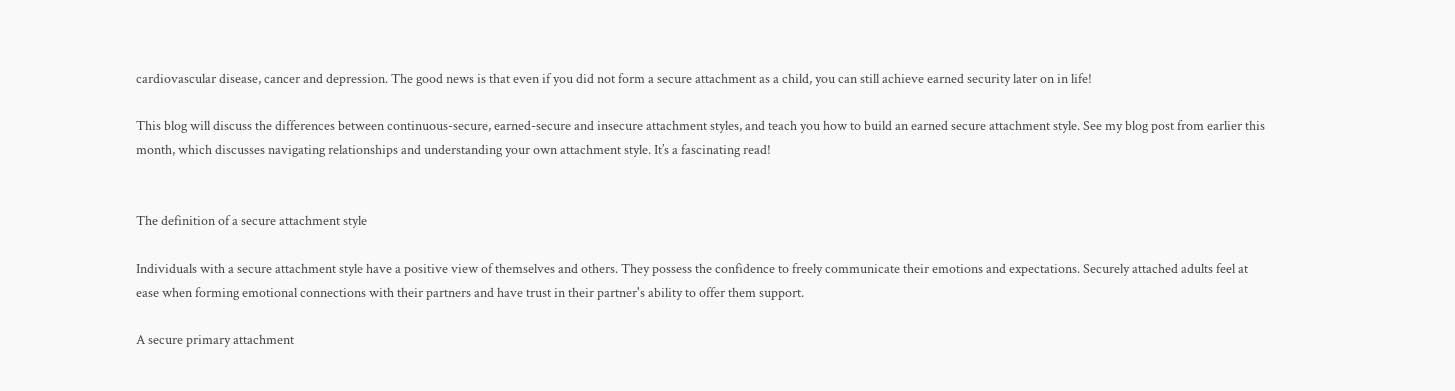cardiovascular disease, cancer and depression. The good news is that even if you did not form a secure attachment as a child, you can still achieve earned security later on in life!

This blog will discuss the differences between continuous-secure, earned-secure and insecure attachment styles, and teach you how to build an earned secure attachment style. See my blog post from earlier this month, which discusses navigating relationships and understanding your own attachment style. It’s a fascinating read!


The definition of a secure attachment style

Individuals with a secure attachment style have a positive view of themselves and others. They possess the confidence to freely communicate their emotions and expectations. Securely attached adults feel at ease when forming emotional connections with their partners and have trust in their partner's ability to offer them support.

A secure primary attachment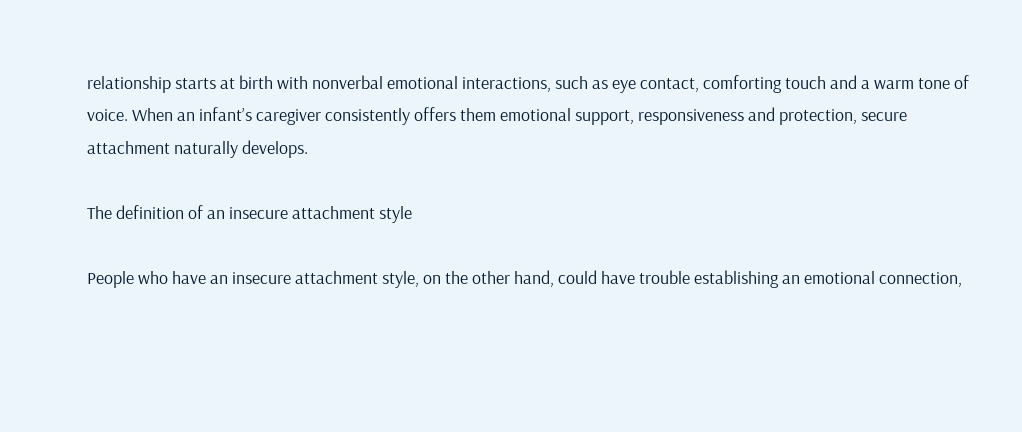relationship starts at birth with nonverbal emotional interactions, such as eye contact, comforting touch and a warm tone of voice. When an infant’s caregiver consistently offers them emotional support, responsiveness and protection, secure attachment naturally develops.

The definition of an insecure attachment style

People who have an insecure attachment style, on the other hand, could have trouble establishing an emotional connection,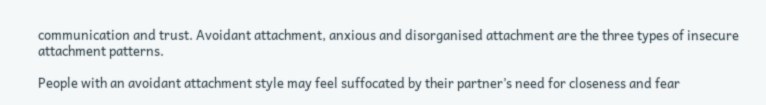communication and trust. Avoidant attachment, anxious and disorganised attachment are the three types of insecure attachment patterns.

People with an avoidant attachment style may feel suffocated by their partner’s need for closeness and fear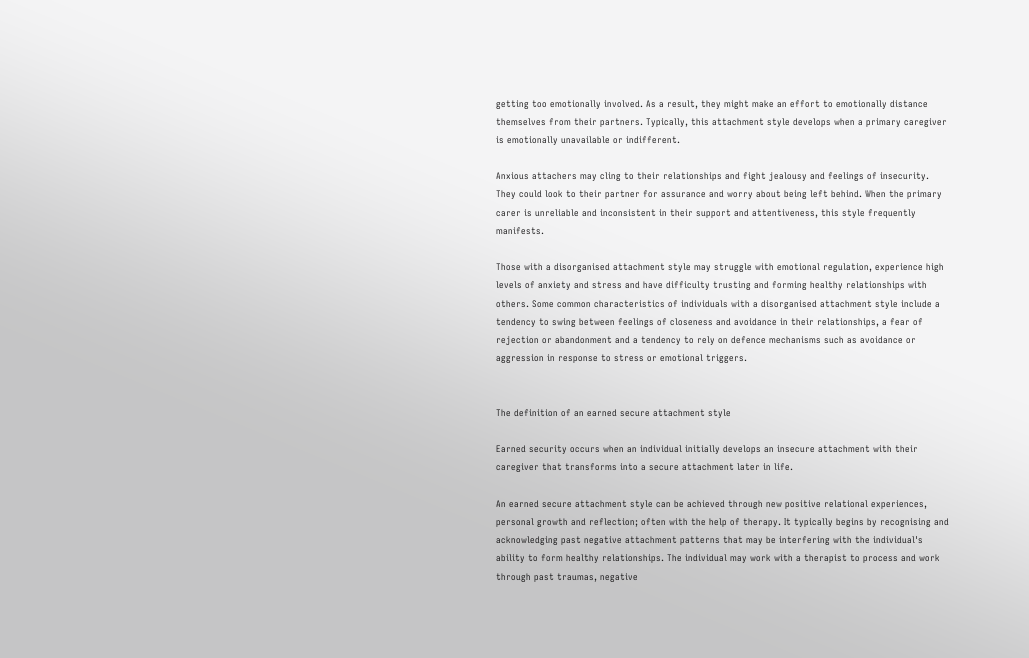getting too emotionally involved. As a result, they might make an effort to emotionally distance themselves from their partners. Typically, this attachment style develops when a primary caregiver is emotionally unavailable or indifferent.

Anxious attachers may cling to their relationships and fight jealousy and feelings of insecurity. They could look to their partner for assurance and worry about being left behind. When the primary carer is unreliable and inconsistent in their support and attentiveness, this style frequently manifests.

Those with a disorganised attachment style may struggle with emotional regulation, experience high levels of anxiety and stress and have difficulty trusting and forming healthy relationships with others. Some common characteristics of individuals with a disorganised attachment style include a tendency to swing between feelings of closeness and avoidance in their relationships, a fear of rejection or abandonment and a tendency to rely on defence mechanisms such as avoidance or aggression in response to stress or emotional triggers.


The definition of an earned secure attachment style

Earned security occurs when an individual initially develops an insecure attachment with their caregiver that transforms into a secure attachment later in life.

An earned secure attachment style can be achieved through new positive relational experiences, personal growth and reflection; often with the help of therapy. It typically begins by recognising and acknowledging past negative attachment patterns that may be interfering with the individual's ability to form healthy relationships. The individual may work with a therapist to process and work through past traumas, negative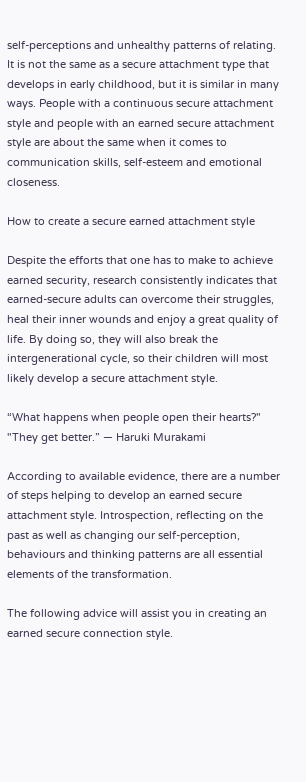self-perceptions and unhealthy patterns of relating. It is not the same as a secure attachment type that develops in early childhood, but it is similar in many ways. People with a continuous secure attachment style and people with an earned secure attachment style are about the same when it comes to communication skills, self-esteem and emotional closeness.

How to create a secure earned attachment style

Despite the efforts that one has to make to achieve earned security, research consistently indicates that earned-secure adults can overcome their struggles, heal their inner wounds and enjoy a great quality of life. By doing so, they will also break the intergenerational cycle, so their children will most likely develop a secure attachment style.

“What happens when people open their hearts?" "They get better.” ― Haruki Murakami

According to available evidence, there are a number of steps helping to develop an earned secure attachment style. Introspection, reflecting on the past as well as changing our self-perception, behaviours and thinking patterns are all essential elements of the transformation.

The following advice will assist you in creating an earned secure connection style.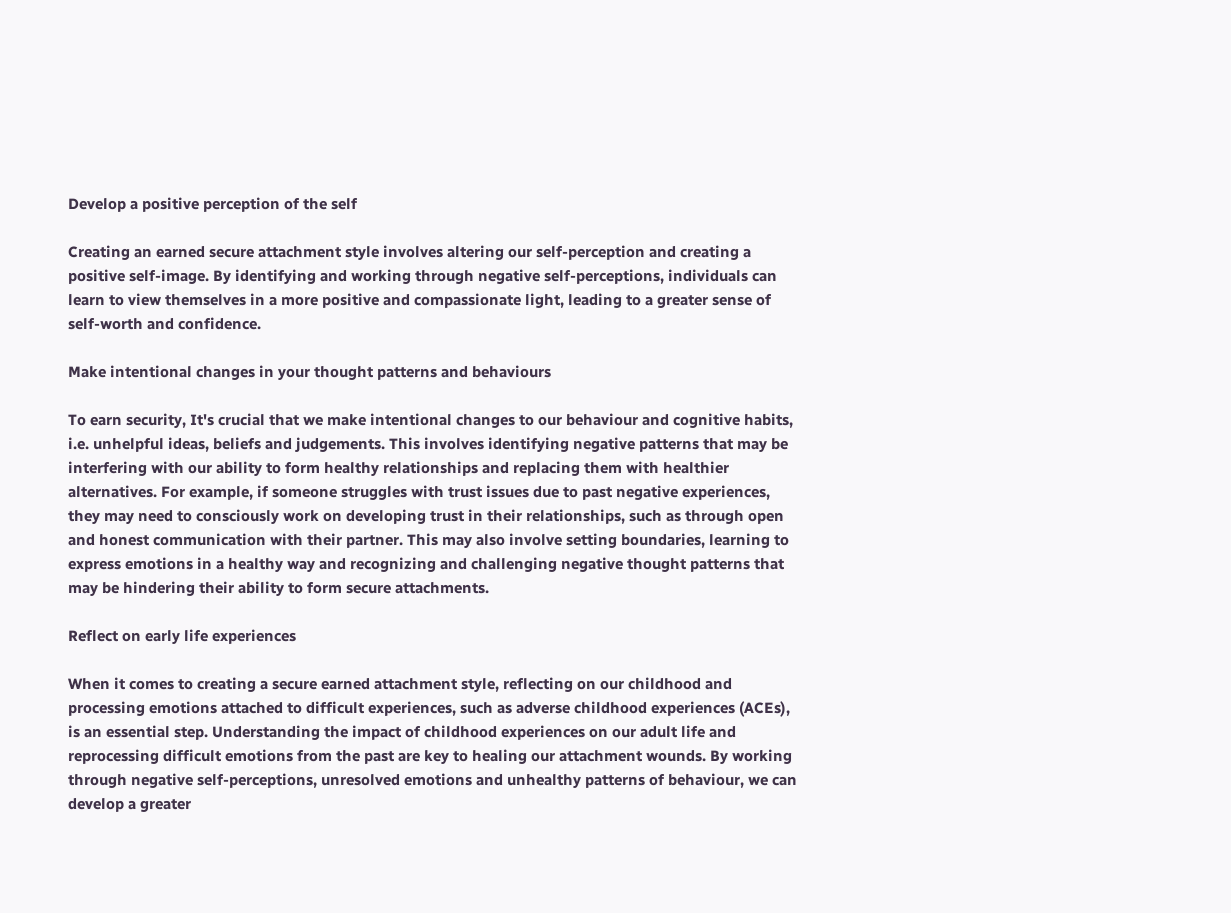Develop a positive perception of the self

Creating an earned secure attachment style involves altering our self-perception and creating a positive self-image. By identifying and working through negative self-perceptions, individuals can learn to view themselves in a more positive and compassionate light, leading to a greater sense of self-worth and confidence.

Make intentional changes in your thought patterns and behaviours

To earn security, It's crucial that we make intentional changes to our behaviour and cognitive habits, i.e. unhelpful ideas, beliefs and judgements. This involves identifying negative patterns that may be interfering with our ability to form healthy relationships and replacing them with healthier alternatives. For example, if someone struggles with trust issues due to past negative experiences, they may need to consciously work on developing trust in their relationships, such as through open and honest communication with their partner. This may also involve setting boundaries, learning to express emotions in a healthy way and recognizing and challenging negative thought patterns that may be hindering their ability to form secure attachments.

Reflect on early life experiences

When it comes to creating a secure earned attachment style, reflecting on our childhood and processing emotions attached to difficult experiences, such as adverse childhood experiences (ACEs), is an essential step. Understanding the impact of childhood experiences on our adult life and reprocessing difficult emotions from the past are key to healing our attachment wounds. By working through negative self-perceptions, unresolved emotions and unhealthy patterns of behaviour, we can develop a greater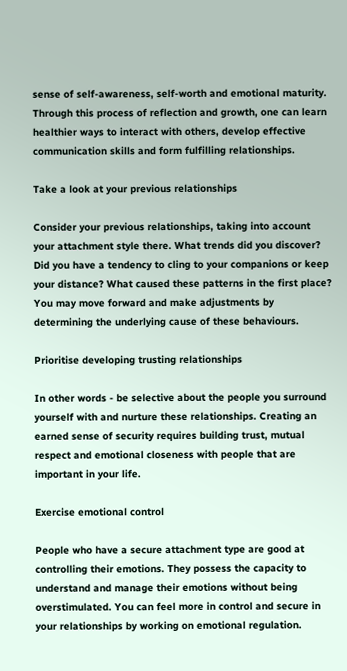sense of self-awareness, self-worth and emotional maturity. Through this process of reflection and growth, one can learn healthier ways to interact with others, develop effective communication skills and form fulfilling relationships.

Take a look at your previous relationships

Consider your previous relationships, taking into account your attachment style there. What trends did you discover? Did you have a tendency to cling to your companions or keep your distance? What caused these patterns in the first place? You may move forward and make adjustments by determining the underlying cause of these behaviours.

Prioritise developing trusting relationships

In other words - be selective about the people you surround yourself with and nurture these relationships. Creating an earned sense of security requires building trust, mutual respect and emotional closeness with people that are important in your life.

Exercise emotional control

People who have a secure attachment type are good at controlling their emotions. They possess the capacity to understand and manage their emotions without being overstimulated. You can feel more in control and secure in your relationships by working on emotional regulation.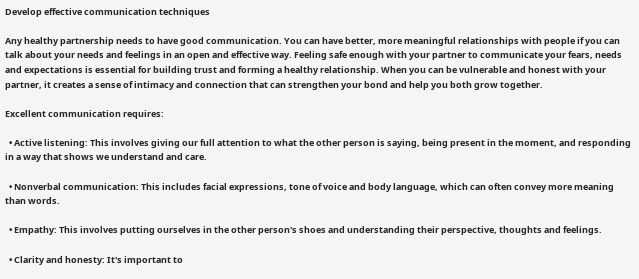Develop effective communication techniques

Any healthy partnership needs to have good communication. You can have better, more meaningful relationships with people if you can talk about your needs and feelings in an open and effective way. Feeling safe enough with your partner to communicate your fears, needs and expectations is essential for building trust and forming a healthy relationship. When you can be vulnerable and honest with your partner, it creates a sense of intimacy and connection that can strengthen your bond and help you both grow together.

Excellent communication requires:

  • Active listening: This involves giving our full attention to what the other person is saying, being present in the moment, and responding in a way that shows we understand and care.

  • Nonverbal communication: This includes facial expressions, tone of voice and body language, which can often convey more meaning than words.

  • Empathy: This involves putting ourselves in the other person's shoes and understanding their perspective, thoughts and feelings.

  • Clarity and honesty: It's important to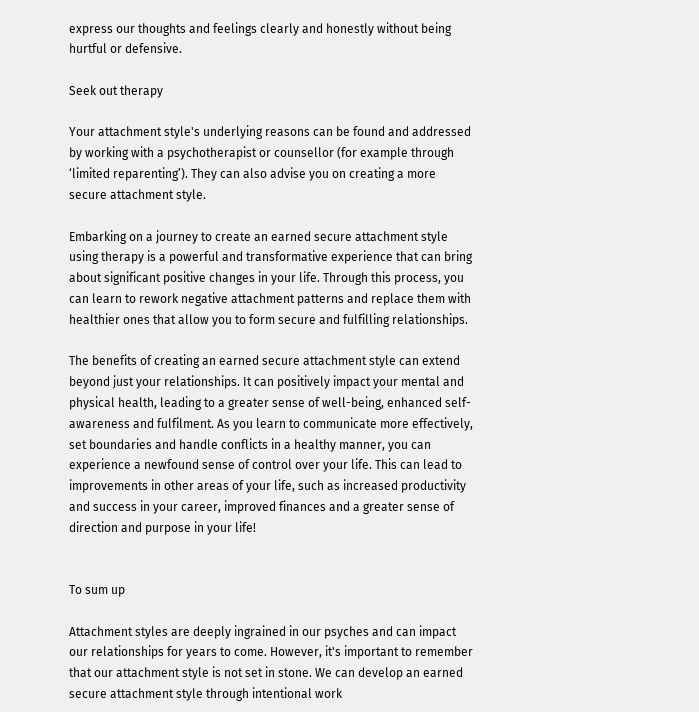express our thoughts and feelings clearly and honestly without being hurtful or defensive.

Seek out therapy

Your attachment style's underlying reasons can be found and addressed by working with a psychotherapist or counsellor (for example through ‘limited reparenting’). They can also advise you on creating a more secure attachment style.

Embarking on a journey to create an earned secure attachment style using therapy is a powerful and transformative experience that can bring about significant positive changes in your life. Through this process, you can learn to rework negative attachment patterns and replace them with healthier ones that allow you to form secure and fulfilling relationships.

The benefits of creating an earned secure attachment style can extend beyond just your relationships. It can positively impact your mental and physical health, leading to a greater sense of well-being, enhanced self-awareness and fulfilment. As you learn to communicate more effectively, set boundaries and handle conflicts in a healthy manner, you can experience a newfound sense of control over your life. This can lead to improvements in other areas of your life, such as increased productivity and success in your career, improved finances and a greater sense of direction and purpose in your life!


To sum up

Attachment styles are deeply ingrained in our psyches and can impact our relationships for years to come. However, it's important to remember that our attachment style is not set in stone. We can develop an earned secure attachment style through intentional work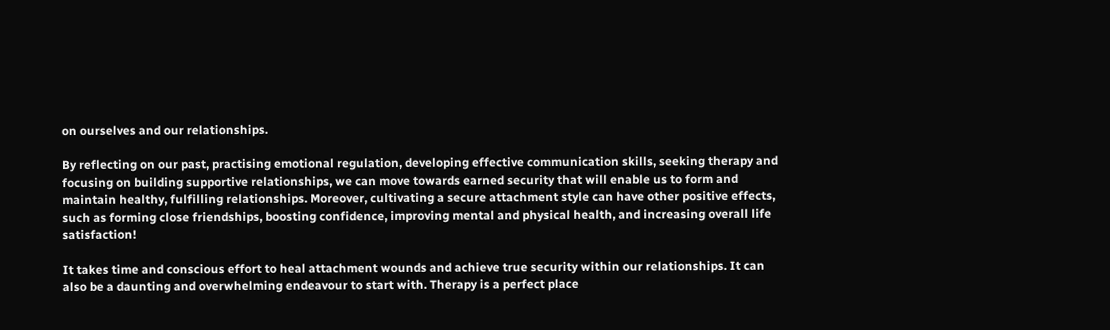on ourselves and our relationships.

By reflecting on our past, practising emotional regulation, developing effective communication skills, seeking therapy and focusing on building supportive relationships, we can move towards earned security that will enable us to form and maintain healthy, fulfilling relationships. Moreover, cultivating a secure attachment style can have other positive effects, such as forming close friendships, boosting confidence, improving mental and physical health, and increasing overall life satisfaction!

It takes time and conscious effort to heal attachment wounds and achieve true security within our relationships. It can also be a daunting and overwhelming endeavour to start with. Therapy is a perfect place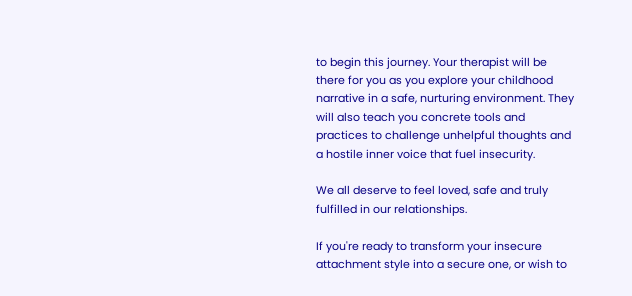to begin this journey. Your therapist will be there for you as you explore your childhood narrative in a safe, nurturing environment. They will also teach you concrete tools and practices to challenge unhelpful thoughts and a hostile inner voice that fuel insecurity.

We all deserve to feel loved, safe and truly fulfilled in our relationships.

If you're ready to transform your insecure attachment style into a secure one, or wish to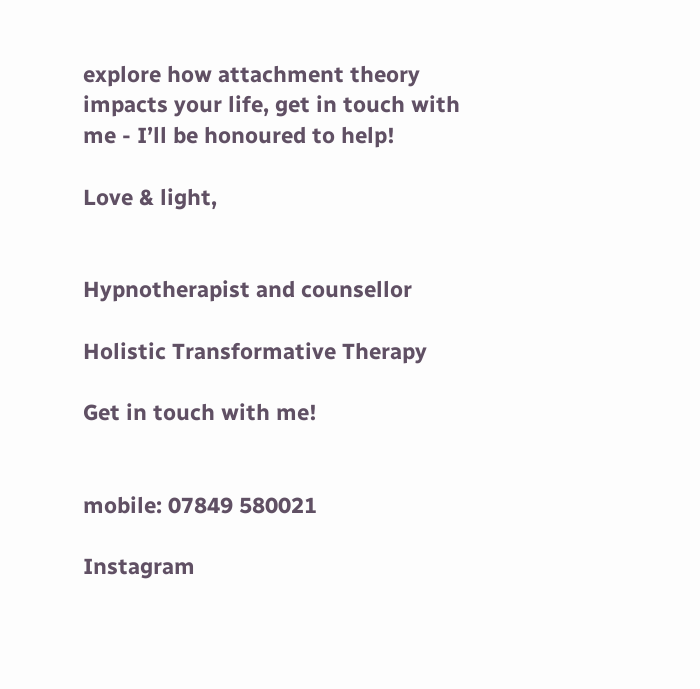explore how attachment theory impacts your life, get in touch with me - I’ll be honoured to help!

Love & light,


Hypnotherapist and counsellor

Holistic Transformative Therapy

Get in touch with me!


mobile: 07849 580021

Instagram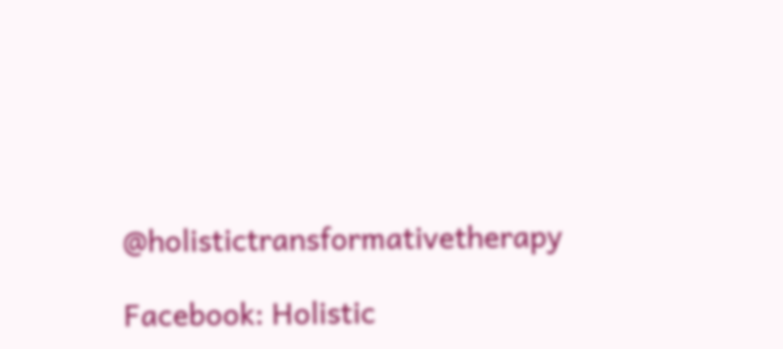@holistictransformativetherapy

Facebook: Holistic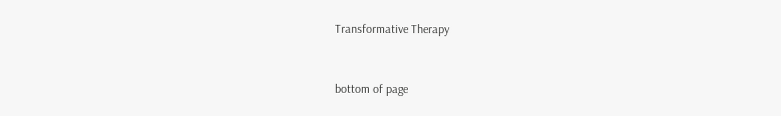Transformative Therapy


bottom of page